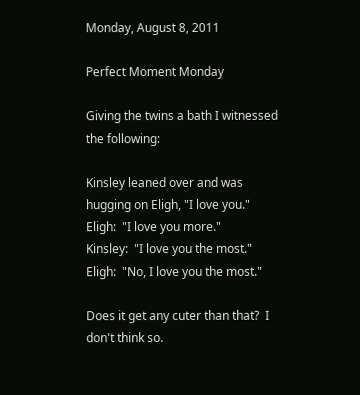Monday, August 8, 2011

Perfect Moment Monday

Giving the twins a bath I witnessed the following:

Kinsley leaned over and was hugging on Eligh, "I love you."
Eligh:  "I love you more."
Kinsley:  "I love you the most."
Eligh:  "No, I love you the most."

Does it get any cuter than that?  I don't think so.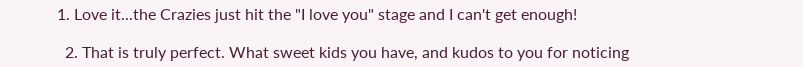1. Love it...the Crazies just hit the "I love you" stage and I can't get enough!

  2. That is truly perfect. What sweet kids you have, and kudos to you for noticing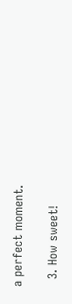a perfect moment.

  3. How sweet!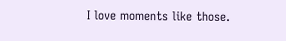I love moments like those.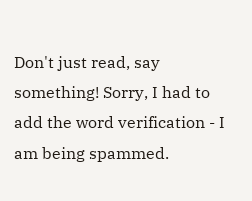Don't just read, say something! Sorry, I had to add the word verification - I am being spammed.